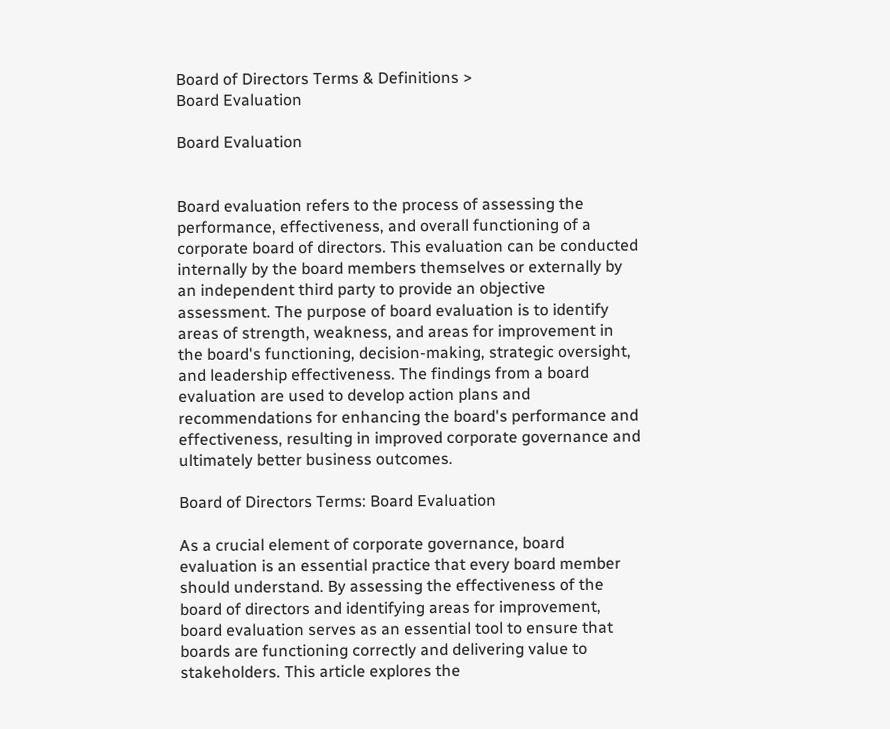Board of Directors Terms & Definitions >
Board Evaluation

Board Evaluation


Board evaluation refers to the process of assessing the performance, effectiveness, and overall functioning of a corporate board of directors. This evaluation can be conducted internally by the board members themselves or externally by an independent third party to provide an objective assessment. The purpose of board evaluation is to identify areas of strength, weakness, and areas for improvement in the board's functioning, decision-making, strategic oversight, and leadership effectiveness. The findings from a board evaluation are used to develop action plans and recommendations for enhancing the board's performance and effectiveness, resulting in improved corporate governance and ultimately better business outcomes.

Board of Directors Terms: Board Evaluation

As a crucial element of corporate governance, board evaluation is an essential practice that every board member should understand. By assessing the effectiveness of the board of directors and identifying areas for improvement, board evaluation serves as an essential tool to ensure that boards are functioning correctly and delivering value to stakeholders. This article explores the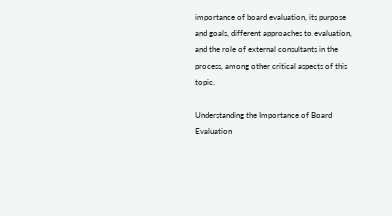importance of board evaluation, its purpose and goals, different approaches to evaluation, and the role of external consultants in the process, among other critical aspects of this topic.

Understanding the Importance of Board Evaluation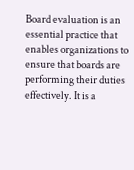Board evaluation is an essential practice that enables organizations to ensure that boards are performing their duties effectively. It is a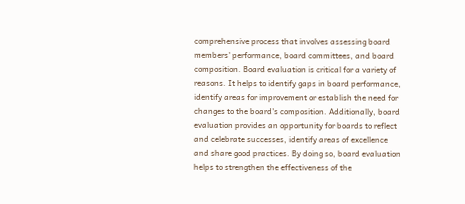comprehensive process that involves assessing board members' performance, board committees, and board composition. Board evaluation is critical for a variety of reasons. It helps to identify gaps in board performance, identify areas for improvement or establish the need for changes to the board's composition. Additionally, board evaluation provides an opportunity for boards to reflect and celebrate successes, identify areas of excellence and share good practices. By doing so, board evaluation helps to strengthen the effectiveness of the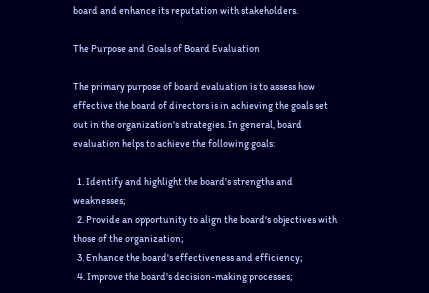board and enhance its reputation with stakeholders.

The Purpose and Goals of Board Evaluation

The primary purpose of board evaluation is to assess how effective the board of directors is in achieving the goals set out in the organization's strategies. In general, board evaluation helps to achieve the following goals:

  1. Identify and highlight the board's strengths and weaknesses;
  2. Provide an opportunity to align the board's objectives with those of the organization;
  3. Enhance the board's effectiveness and efficiency;
  4. Improve the board's decision-making processes;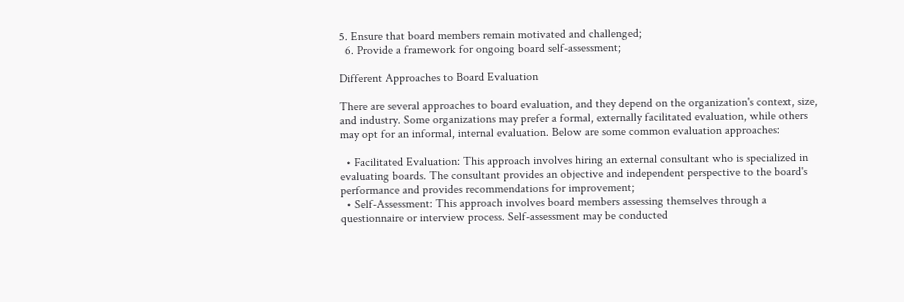5. Ensure that board members remain motivated and challenged;
  6. Provide a framework for ongoing board self-assessment;

Different Approaches to Board Evaluation

There are several approaches to board evaluation, and they depend on the organization's context, size, and industry. Some organizations may prefer a formal, externally facilitated evaluation, while others may opt for an informal, internal evaluation. Below are some common evaluation approaches:

  • Facilitated Evaluation: This approach involves hiring an external consultant who is specialized in evaluating boards. The consultant provides an objective and independent perspective to the board's performance and provides recommendations for improvement;
  • Self-Assessment: This approach involves board members assessing themselves through a questionnaire or interview process. Self-assessment may be conducted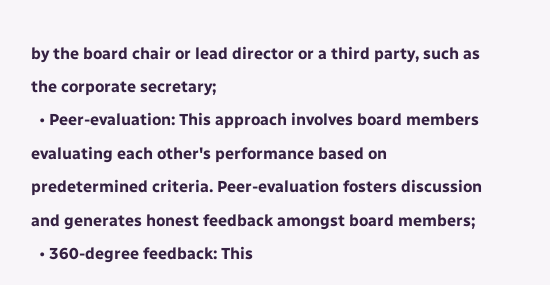by the board chair or lead director or a third party, such as the corporate secretary;
  • Peer-evaluation: This approach involves board members evaluating each other's performance based on predetermined criteria. Peer-evaluation fosters discussion and generates honest feedback amongst board members;
  • 360-degree feedback: This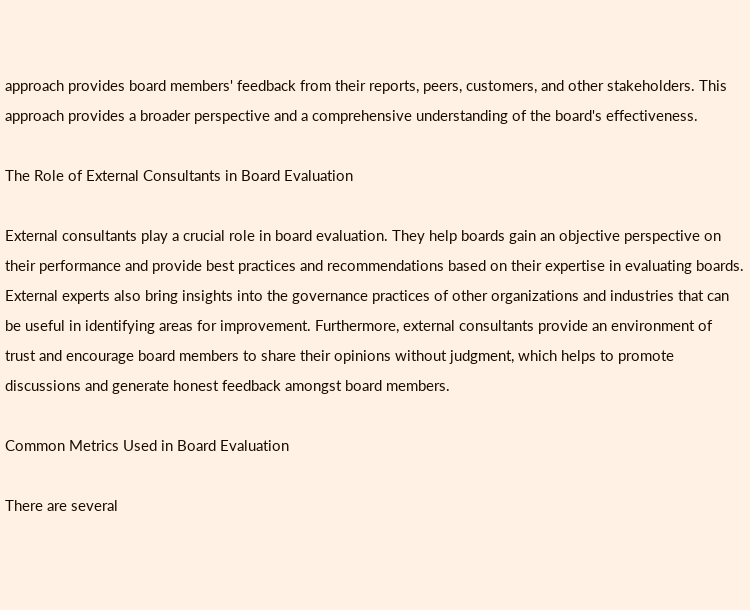approach provides board members' feedback from their reports, peers, customers, and other stakeholders. This approach provides a broader perspective and a comprehensive understanding of the board's effectiveness.

The Role of External Consultants in Board Evaluation

External consultants play a crucial role in board evaluation. They help boards gain an objective perspective on their performance and provide best practices and recommendations based on their expertise in evaluating boards. External experts also bring insights into the governance practices of other organizations and industries that can be useful in identifying areas for improvement. Furthermore, external consultants provide an environment of trust and encourage board members to share their opinions without judgment, which helps to promote discussions and generate honest feedback amongst board members.

Common Metrics Used in Board Evaluation

There are several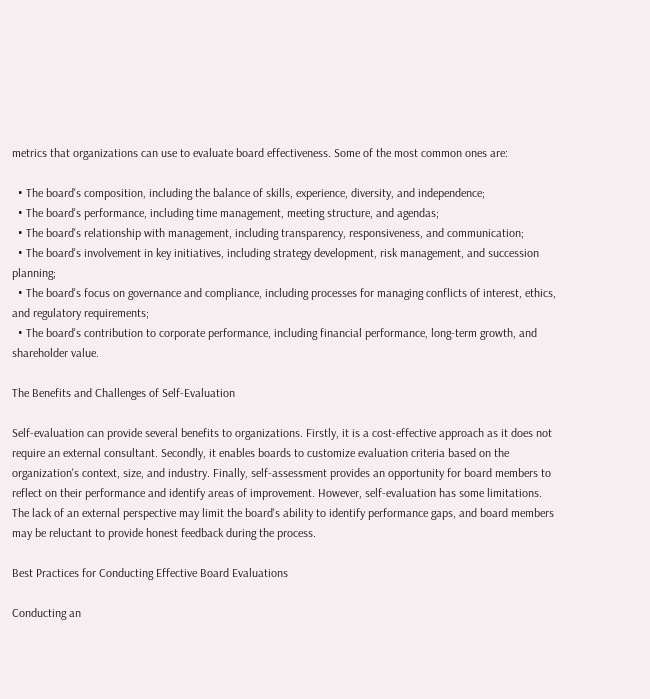metrics that organizations can use to evaluate board effectiveness. Some of the most common ones are:

  • The board's composition, including the balance of skills, experience, diversity, and independence;
  • The board's performance, including time management, meeting structure, and agendas;
  • The board's relationship with management, including transparency, responsiveness, and communication;
  • The board's involvement in key initiatives, including strategy development, risk management, and succession planning;
  • The board's focus on governance and compliance, including processes for managing conflicts of interest, ethics, and regulatory requirements;
  • The board's contribution to corporate performance, including financial performance, long-term growth, and shareholder value.

The Benefits and Challenges of Self-Evaluation

Self-evaluation can provide several benefits to organizations. Firstly, it is a cost-effective approach as it does not require an external consultant. Secondly, it enables boards to customize evaluation criteria based on the organization's context, size, and industry. Finally, self-assessment provides an opportunity for board members to reflect on their performance and identify areas of improvement. However, self-evaluation has some limitations. The lack of an external perspective may limit the board's ability to identify performance gaps, and board members may be reluctant to provide honest feedback during the process.

Best Practices for Conducting Effective Board Evaluations

Conducting an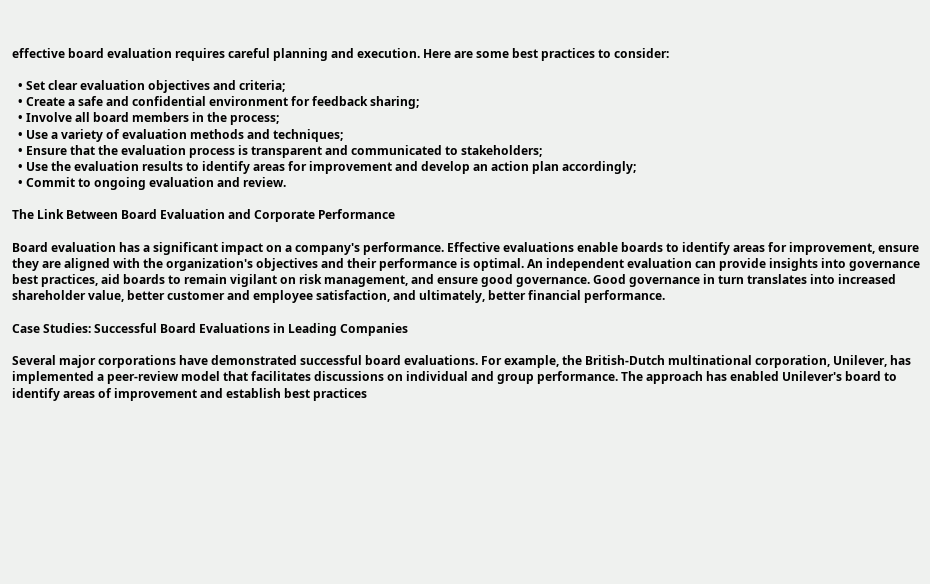effective board evaluation requires careful planning and execution. Here are some best practices to consider:

  • Set clear evaluation objectives and criteria;
  • Create a safe and confidential environment for feedback sharing;
  • Involve all board members in the process;
  • Use a variety of evaluation methods and techniques;
  • Ensure that the evaluation process is transparent and communicated to stakeholders;
  • Use the evaluation results to identify areas for improvement and develop an action plan accordingly;
  • Commit to ongoing evaluation and review.

The Link Between Board Evaluation and Corporate Performance

Board evaluation has a significant impact on a company's performance. Effective evaluations enable boards to identify areas for improvement, ensure they are aligned with the organization's objectives and their performance is optimal. An independent evaluation can provide insights into governance best practices, aid boards to remain vigilant on risk management, and ensure good governance. Good governance in turn translates into increased shareholder value, better customer and employee satisfaction, and ultimately, better financial performance.

Case Studies: Successful Board Evaluations in Leading Companies

Several major corporations have demonstrated successful board evaluations. For example, the British-Dutch multinational corporation, Unilever, has implemented a peer-review model that facilitates discussions on individual and group performance. The approach has enabled Unilever's board to identify areas of improvement and establish best practices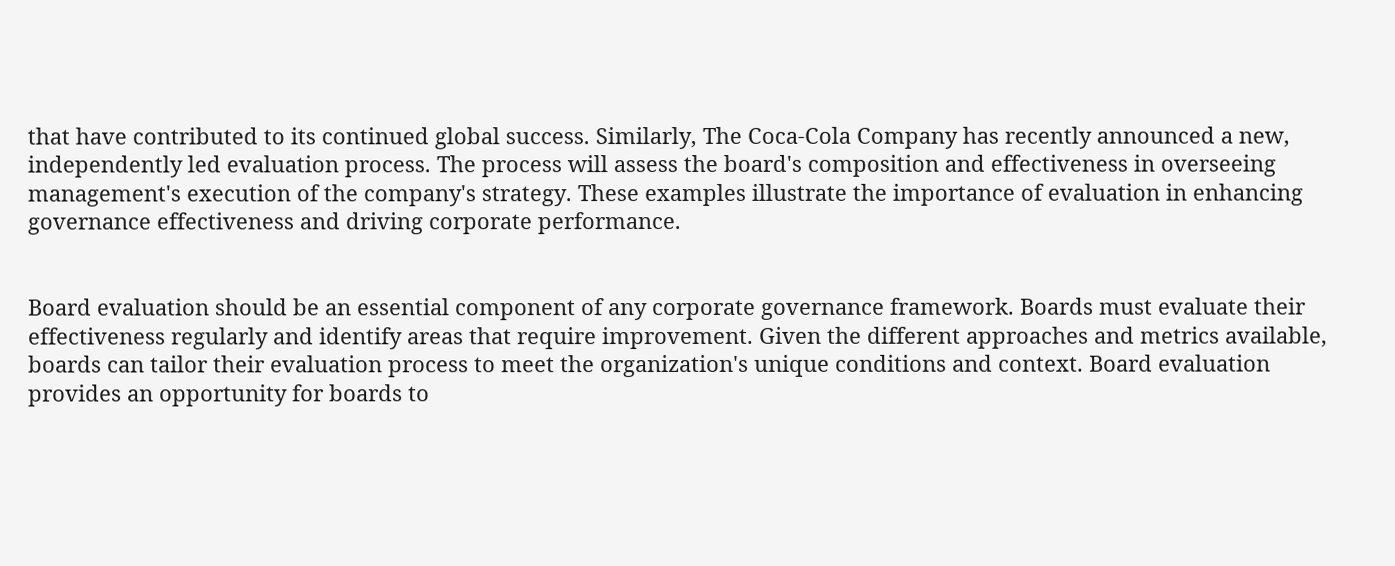that have contributed to its continued global success. Similarly, The Coca-Cola Company has recently announced a new, independently led evaluation process. The process will assess the board's composition and effectiveness in overseeing management's execution of the company's strategy. These examples illustrate the importance of evaluation in enhancing governance effectiveness and driving corporate performance.


Board evaluation should be an essential component of any corporate governance framework. Boards must evaluate their effectiveness regularly and identify areas that require improvement. Given the different approaches and metrics available, boards can tailor their evaluation process to meet the organization's unique conditions and context. Board evaluation provides an opportunity for boards to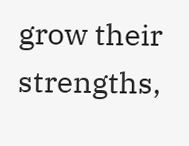grow their strengths,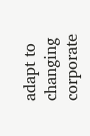adapt to changing corporate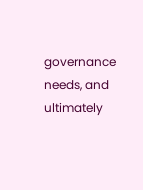governance needs, and ultimately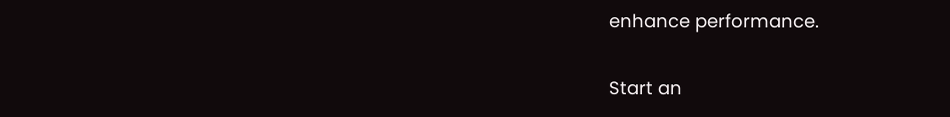enhance performance.

Start an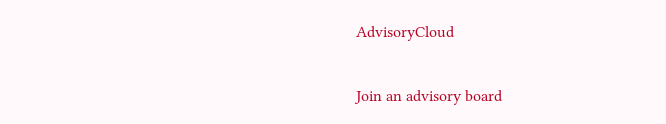AdvisoryCloud

Join an advisory board